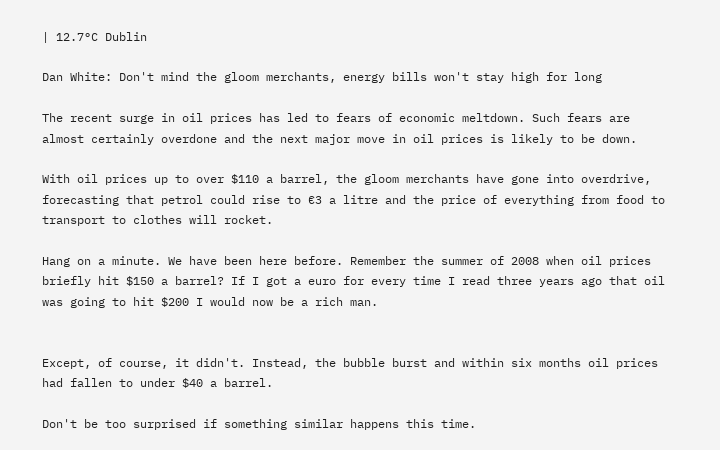| 12.7°C Dublin

Dan White: Don't mind the gloom merchants, energy bills won't stay high for long

The recent surge in oil prices has led to fears of economic meltdown. Such fears are almost certainly overdone and the next major move in oil prices is likely to be down.

With oil prices up to over $110 a barrel, the gloom merchants have gone into overdrive, forecasting that petrol could rise to €3 a litre and the price of everything from food to transport to clothes will rocket.

Hang on a minute. We have been here before. Remember the summer of 2008 when oil prices briefly hit $150 a barrel? If I got a euro for every time I read three years ago that oil was going to hit $200 I would now be a rich man.


Except, of course, it didn't. Instead, the bubble burst and within six months oil prices had fallen to under $40 a barrel.

Don't be too surprised if something similar happens this time.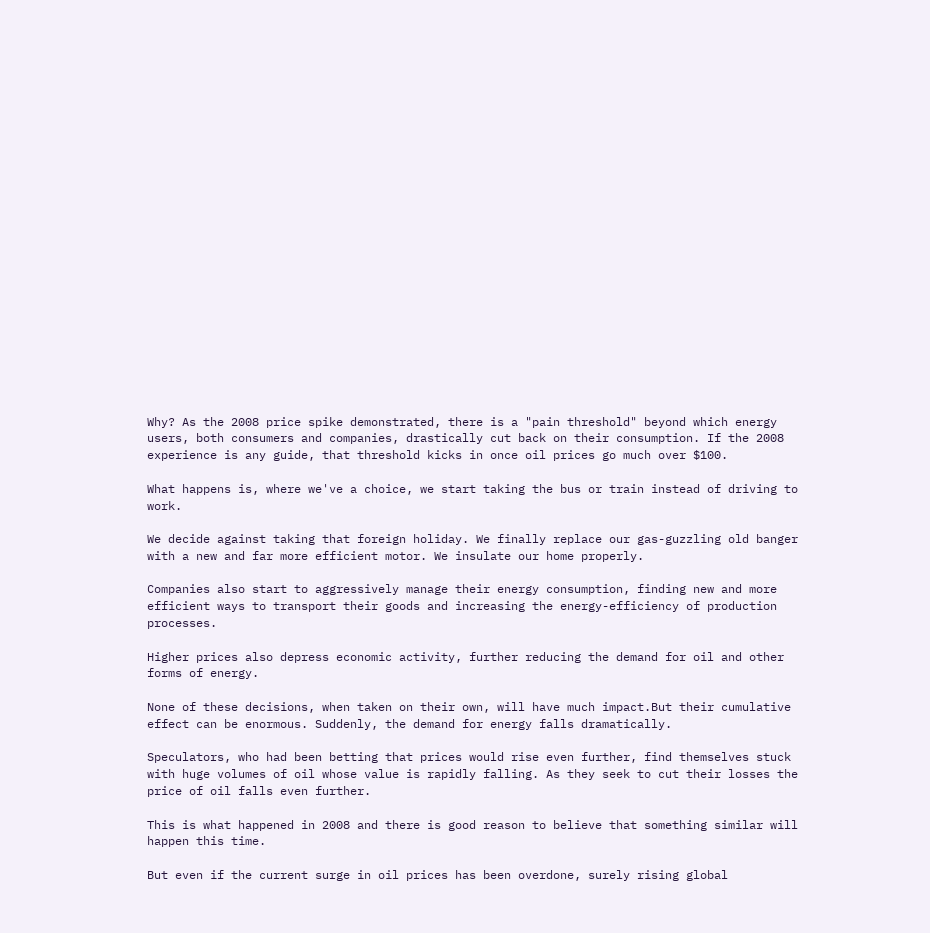Why? As the 2008 price spike demonstrated, there is a "pain threshold" beyond which energy users, both consumers and companies, drastically cut back on their consumption. If the 2008 experience is any guide, that threshold kicks in once oil prices go much over $100.

What happens is, where we've a choice, we start taking the bus or train instead of driving to work.

We decide against taking that foreign holiday. We finally replace our gas-guzzling old banger with a new and far more efficient motor. We insulate our home properly.

Companies also start to aggressively manage their energy consumption, finding new and more efficient ways to transport their goods and increasing the energy-efficiency of production processes.

Higher prices also depress economic activity, further reducing the demand for oil and other forms of energy.

None of these decisions, when taken on their own, will have much impact.But their cumulative effect can be enormous. Suddenly, the demand for energy falls dramatically.

Speculators, who had been betting that prices would rise even further, find themselves stuck with huge volumes of oil whose value is rapidly falling. As they seek to cut their losses the price of oil falls even further.

This is what happened in 2008 and there is good reason to believe that something similar will happen this time.

But even if the current surge in oil prices has been overdone, surely rising global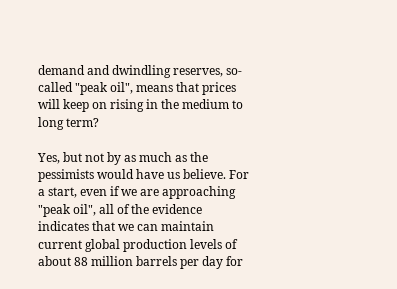demand and dwindling reserves, so-called "peak oil", means that prices will keep on rising in the medium to long term?

Yes, but not by as much as the pessimists would have us believe. For a start, even if we are approaching "peak oil", all of the evidence indicates that we can maintain current global production levels of about 88 million barrels per day for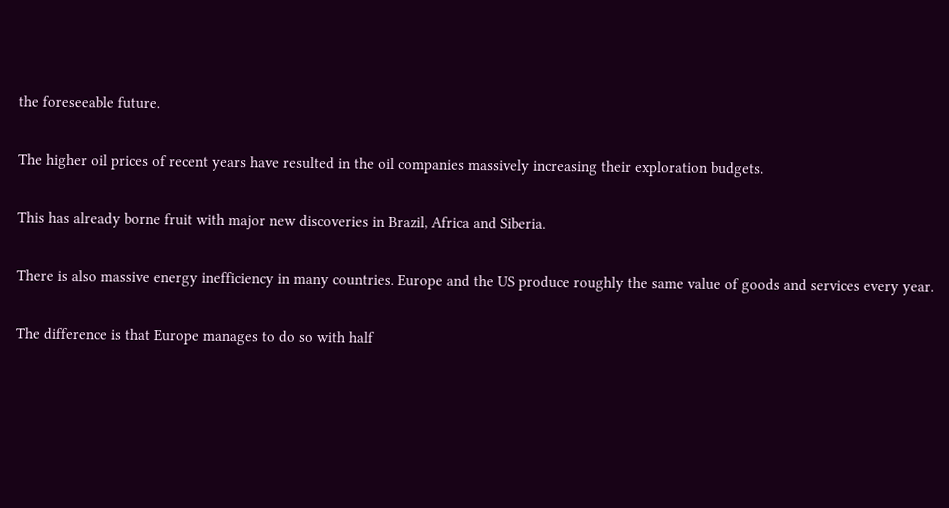the foreseeable future.

The higher oil prices of recent years have resulted in the oil companies massively increasing their exploration budgets.

This has already borne fruit with major new discoveries in Brazil, Africa and Siberia.

There is also massive energy inefficiency in many countries. Europe and the US produce roughly the same value of goods and services every year.

The difference is that Europe manages to do so with half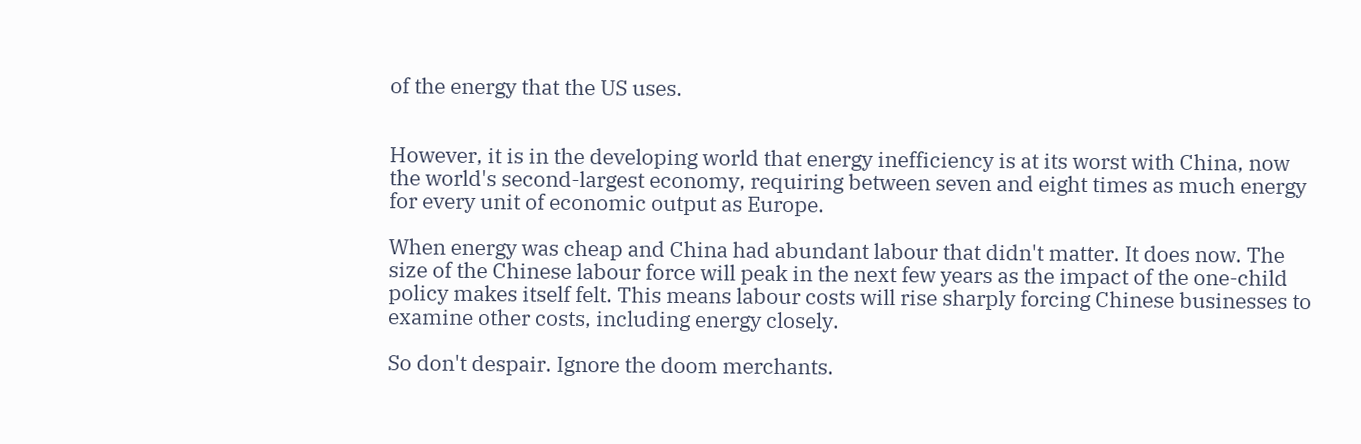of the energy that the US uses.


However, it is in the developing world that energy inefficiency is at its worst with China, now the world's second-largest economy, requiring between seven and eight times as much energy for every unit of economic output as Europe.

When energy was cheap and China had abundant labour that didn't matter. It does now. The size of the Chinese labour force will peak in the next few years as the impact of the one-child policy makes itself felt. This means labour costs will rise sharply forcing Chinese businesses to examine other costs, including energy closely.

So don't despair. Ignore the doom merchants.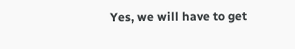Yes, we will have to get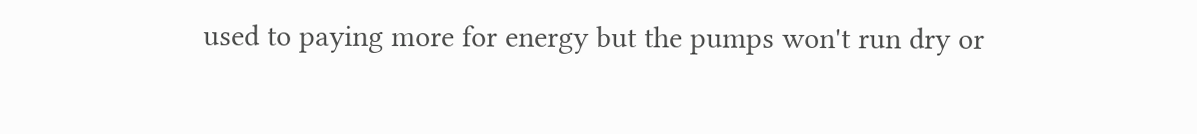used to paying more for energy but the pumps won't run dry or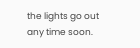the lights go out any time soon.